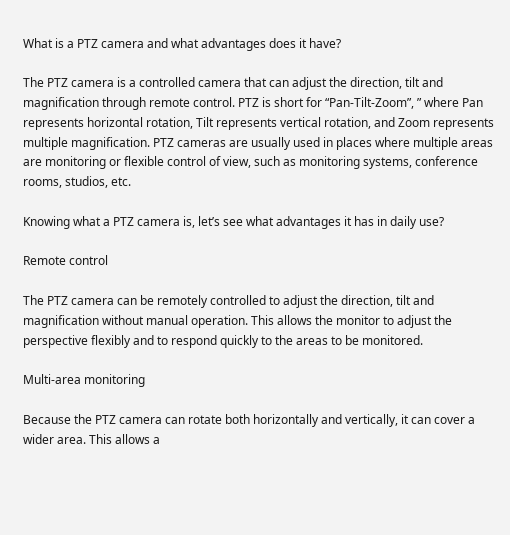What is a PTZ camera and what advantages does it have?

The PTZ camera is a controlled camera that can adjust the direction, tilt and magnification through remote control. PTZ is short for “Pan-Tilt-Zoom”, ” where Pan represents horizontal rotation, Tilt represents vertical rotation, and Zoom represents multiple magnification. PTZ cameras are usually used in places where multiple areas are monitoring or flexible control of view, such as monitoring systems, conference rooms, studios, etc.

Knowing what a PTZ camera is, let’s see what advantages it has in daily use?

Remote control

The PTZ camera can be remotely controlled to adjust the direction, tilt and magnification without manual operation. This allows the monitor to adjust the perspective flexibly and to respond quickly to the areas to be monitored.

Multi-area monitoring

Because the PTZ camera can rotate both horizontally and vertically, it can cover a wider area. This allows a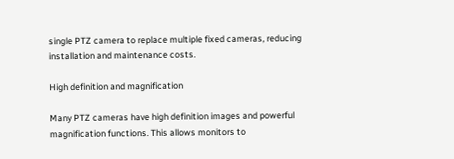single PTZ camera to replace multiple fixed cameras, reducing installation and maintenance costs.

High definition and magnification

Many PTZ cameras have high definition images and powerful magnification functions. This allows monitors to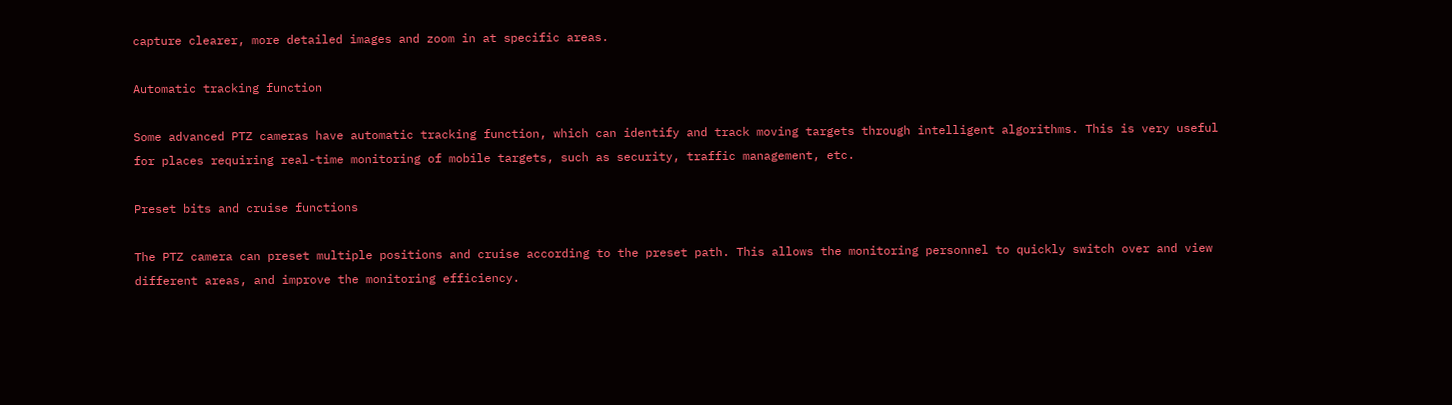capture clearer, more detailed images and zoom in at specific areas.

Automatic tracking function

Some advanced PTZ cameras have automatic tracking function, which can identify and track moving targets through intelligent algorithms. This is very useful for places requiring real-time monitoring of mobile targets, such as security, traffic management, etc.

Preset bits and cruise functions

The PTZ camera can preset multiple positions and cruise according to the preset path. This allows the monitoring personnel to quickly switch over and view different areas, and improve the monitoring efficiency.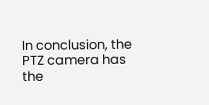In conclusion, the PTZ camera has the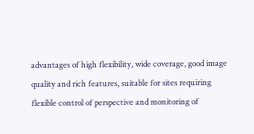advantages of high flexibility, wide coverage, good image quality and rich features, suitable for sites requiring flexible control of perspective and monitoring of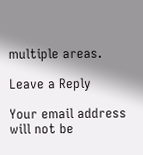multiple areas.

Leave a Reply

Your email address will not be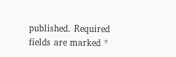published. Required fields are marked *